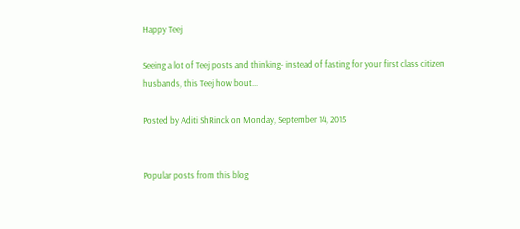Happy Teej

Seeing a lot of Teej posts and thinking- instead of fasting for your first class citizen husbands, this Teej how bout...

Posted by Aditi ShRinck on Monday, September 14, 2015


Popular posts from this blog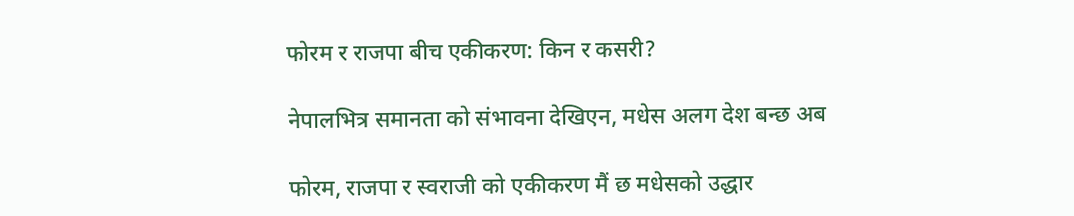फोरम र राजपा बीच एकीकरण: किन र कसरी?

नेपालभित्र समानता को संभावना देखिएन, मधेस अलग देश बन्छ अब

फोरम, राजपा र स्वराजी को एकीकरण मैं छ मधेसको उद्धार